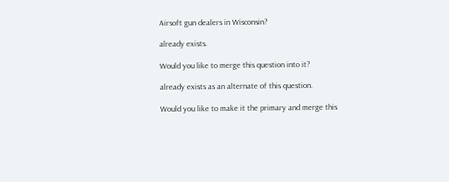Airsoft gun dealers in Wisconsin?

already exists.

Would you like to merge this question into it?

already exists as an alternate of this question.

Would you like to make it the primary and merge this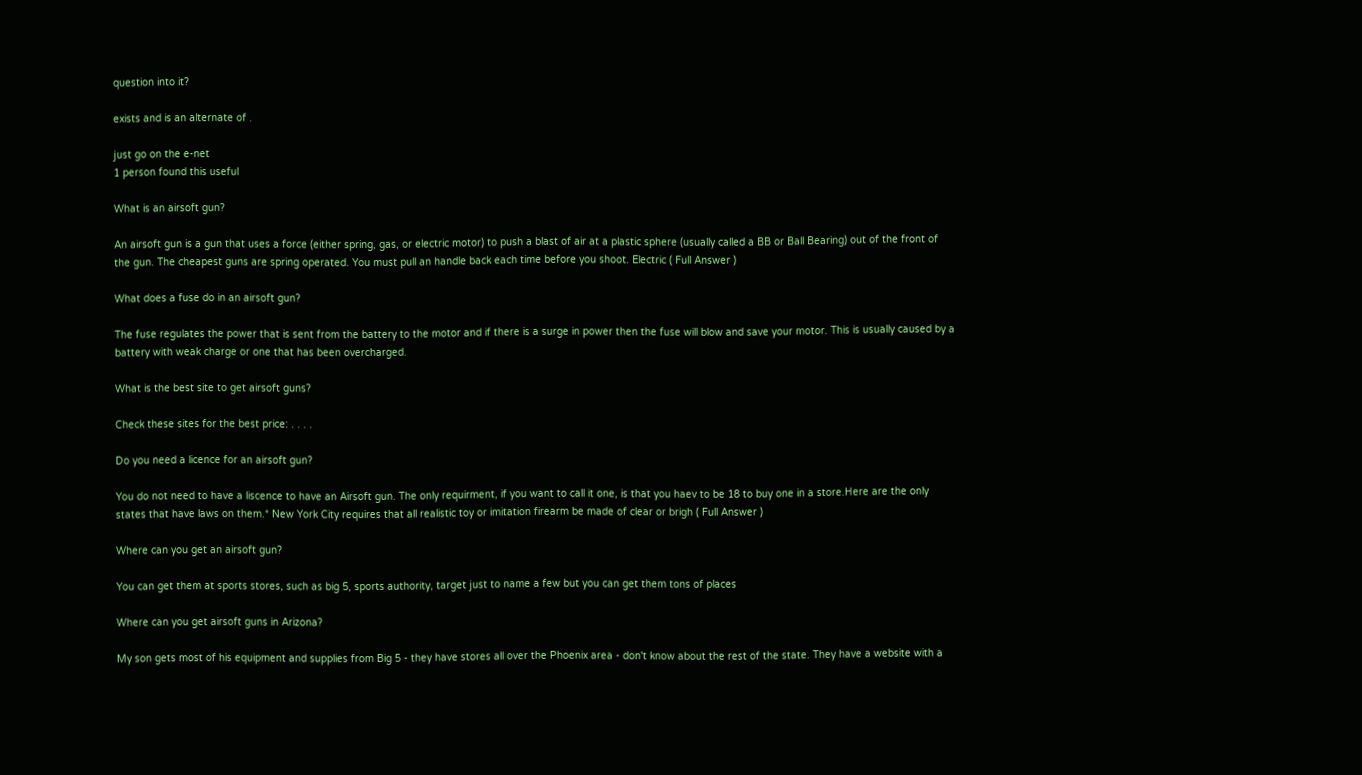question into it?

exists and is an alternate of .

just go on the e-net
1 person found this useful

What is an airsoft gun?

An airsoft gun is a gun that uses a force (either spring, gas, or electric motor) to push a blast of air at a plastic sphere (usually called a BB or Ball Bearing) out of the front of the gun. The cheapest guns are spring operated. You must pull an handle back each time before you shoot. Electric ( Full Answer )

What does a fuse do in an airsoft gun?

The fuse regulates the power that is sent from the battery to the motor and if there is a surge in power then the fuse will blow and save your motor. This is usually caused by a battery with weak charge or one that has been overcharged.

What is the best site to get airsoft guns?

Check these sites for the best price: . . . .

Do you need a licence for an airsoft gun?

You do not need to have a liscence to have an Airsoft gun. The only requirment, if you want to call it one, is that you haev to be 18 to buy one in a store.Here are the only states that have laws on them.* New York City requires that all realistic toy or imitation firearm be made of clear or brigh ( Full Answer )

Where can you get an airsoft gun?

You can get them at sports stores, such as big 5, sports authority, target just to name a few but you can get them tons of places

Where can you get airsoft guns in Arizona?

My son gets most of his equipment and supplies from Big 5 - they have stores all over the Phoenix area - don't know about the rest of the state. They have a website with a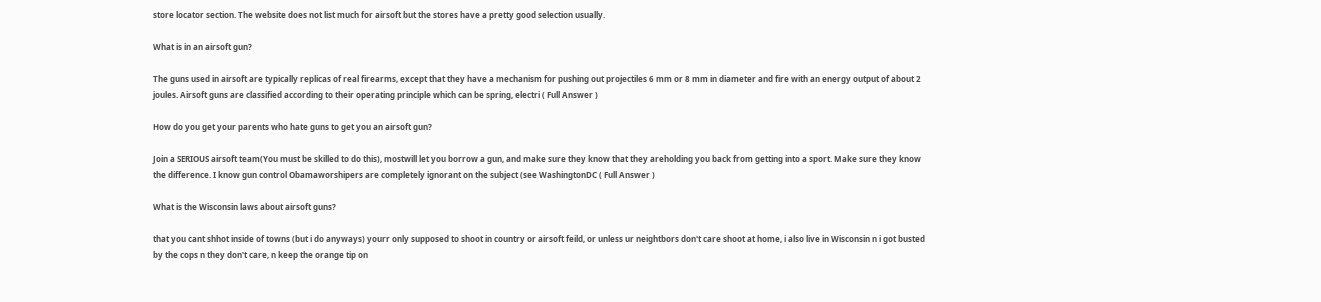store locator section. The website does not list much for airsoft but the stores have a pretty good selection usually.

What is in an airsoft gun?

The guns used in airsoft are typically replicas of real firearms, except that they have a mechanism for pushing out projectiles 6 mm or 8 mm in diameter and fire with an energy output of about 2 joules. Airsoft guns are classified according to their operating principle which can be spring, electri ( Full Answer )

How do you get your parents who hate guns to get you an airsoft gun?

Join a SERIOUS airsoft team(You must be skilled to do this), mostwill let you borrow a gun, and make sure they know that they areholding you back from getting into a sport. Make sure they know the difference. I know gun control Obamaworshipers are completely ignorant on the subject (see WashingtonDC ( Full Answer )

What is the Wisconsin laws about airsoft guns?

that you cant shhot inside of towns (but i do anyways) yourr only supposed to shoot in country or airsoft feild, or unless ur neightbors don't care shoot at home, i also live in Wisconsin n i got busted by the cops n they don't care, n keep the orange tip on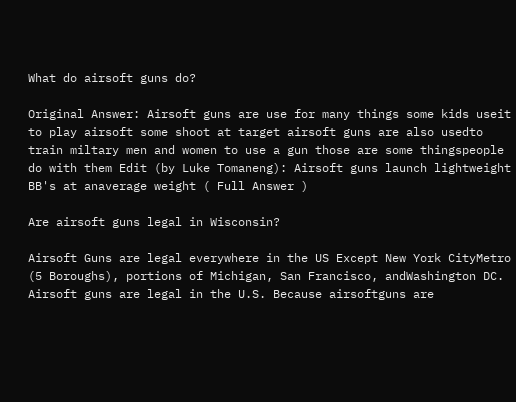What do airsoft guns do?

Original Answer: Airsoft guns are use for many things some kids useit to play airsoft some shoot at target airsoft guns are also usedto train miltary men and women to use a gun those are some thingspeople do with them Edit (by Luke Tomaneng): Airsoft guns launch lightweight BB's at anaverage weight ( Full Answer )

Are airsoft guns legal in Wisconsin?

Airsoft Guns are legal everywhere in the US Except New York CityMetro (5 Boroughs), portions of Michigan, San Francisco, andWashington DC. Airsoft guns are legal in the U.S. Because airsoftguns are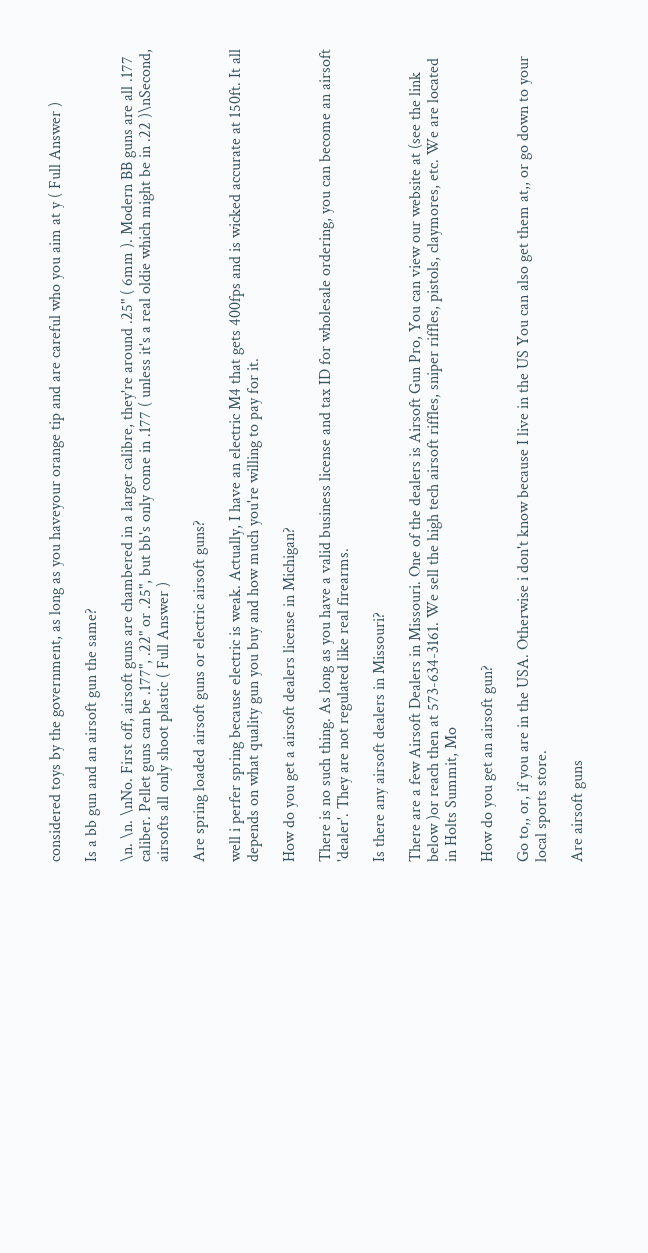considered toys by the government, as long as you haveyour orange tip and are careful who you aim at y ( Full Answer )

Is a bb gun and an airsoft gun the same?

\n. \n. \nNo. First off, airsoft guns are chambered in a larger calibre, they're around .25" ( 6mm ). Modern BB guns are all .177 caliber. Pellet guns can be .177", .22" or .25", but bb's only come in .177 ( unless it's a real oldie which might be in .22 )\nSecond, airsofts all only shoot plastic ( Full Answer )

Are spring loaded airsoft guns or electric airsoft guns?

well i perfer spring because electric is weak. Actually, I have an electric M4 that gets 400fps and is wicked accurate at 150ft. It all depends on what quality gun you buy and how much you're willing to pay for it.

How do you get a airsoft dealers license in Michigan?

There is no such thing. As long as you have a valid business license and tax ID for wholesale ordering, you can become an airsoft 'dealer'. They are not regulated like real firearms.

Is there any airsoft dealers in Missouri?

There are a few Airsoft Dealers in Missouri. One of the dealers is Airsoft Gun Pro, You can view our website at (see the link below )or reach then at 573-634-3161. We sell the high tech airsoft riffles, sniper riffles, pistols, claymores, etc. We are located in Holts Summit, Mo

How do you get an airsoft gun?

Go to,, or, if you are in the USA. Otherwise i don't know because I live in the US You can also get them at,, or go down to your local sports store.

Are airsoft guns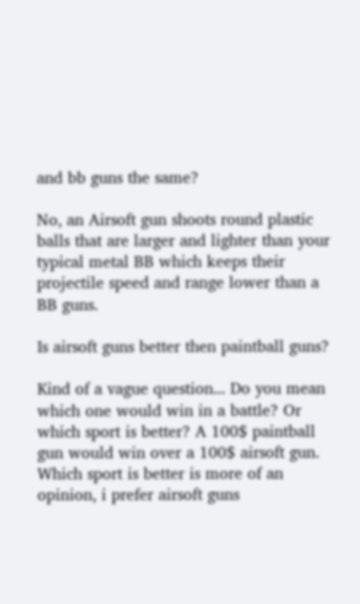and bb guns the same?

No, an Airsoft gun shoots round plastic balls that are larger and lighter than your typical metal BB which keeps their projectile speed and range lower than a BB guns.

Is airsoft guns better then paintball guns?

Kind of a vague question... Do you mean which one would win in a battle? Or which sport is better? A 100$ paintball gun would win over a 100$ airsoft gun. Which sport is better is more of an opinion, i prefer airsoft guns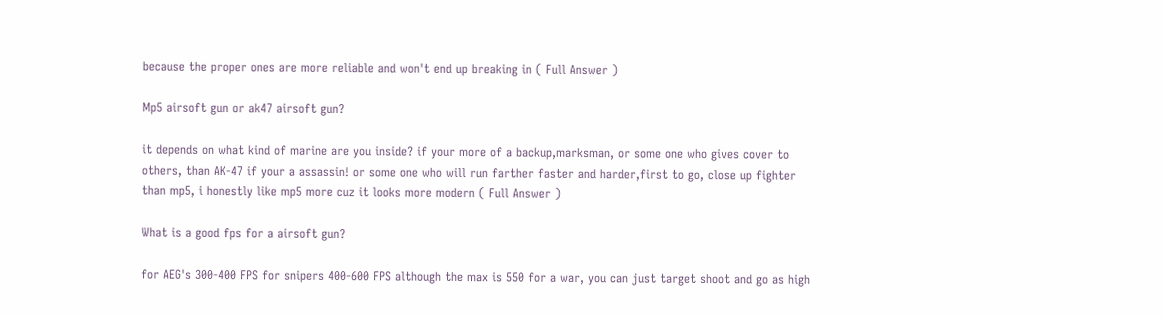because the proper ones are more reliable and won't end up breaking in ( Full Answer )

Mp5 airsoft gun or ak47 airsoft gun?

it depends on what kind of marine are you inside? if your more of a backup,marksman, or some one who gives cover to others, than AK-47 if your a assassin! or some one who will run farther faster and harder,first to go, close up fighter than mp5, i honestly like mp5 more cuz it looks more modern ( Full Answer )

What is a good fps for a airsoft gun?

for AEG's 300-400 FPS for snipers 400-600 FPS although the max is 550 for a war, you can just target shoot and go as high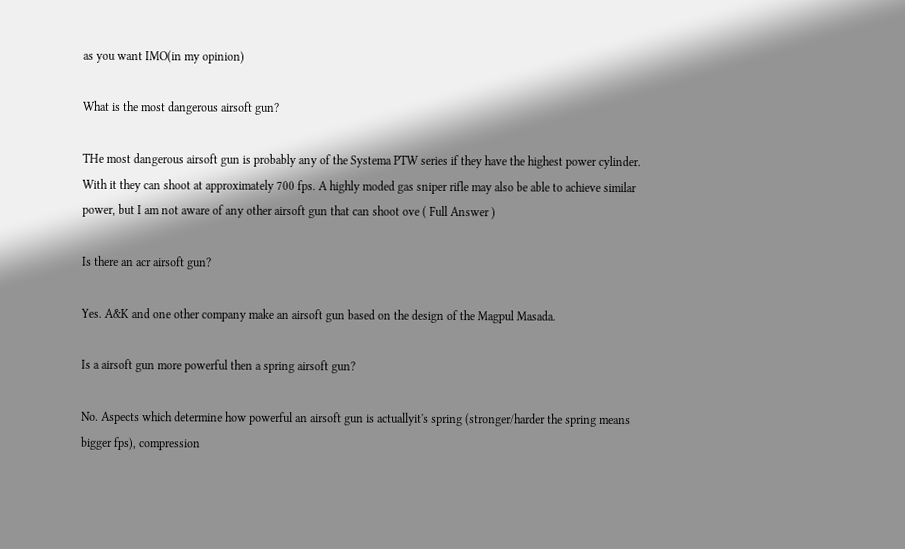as you want IMO(in my opinion)

What is the most dangerous airsoft gun?

THe most dangerous airsoft gun is probably any of the Systema PTW series if they have the highest power cylinder. With it they can shoot at approximately 700 fps. A highly moded gas sniper rifle may also be able to achieve similar power, but I am not aware of any other airsoft gun that can shoot ove ( Full Answer )

Is there an acr airsoft gun?

Yes. A&K and one other company make an airsoft gun based on the design of the Magpul Masada.

Is a airsoft gun more powerful then a spring airsoft gun?

No. Aspects which determine how powerful an airsoft gun is actuallyit's spring (stronger/harder the spring means bigger fps), compression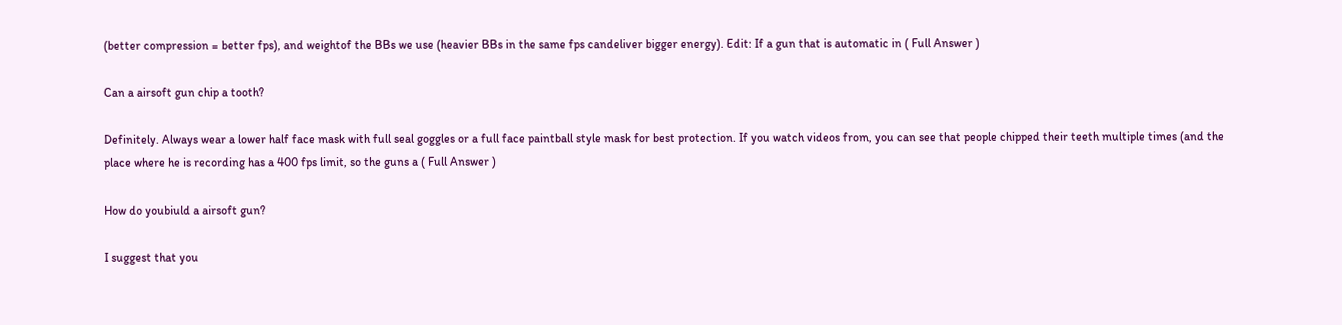(better compression = better fps), and weightof the BBs we use (heavier BBs in the same fps candeliver bigger energy). Edit: If a gun that is automatic in ( Full Answer )

Can a airsoft gun chip a tooth?

Definitely. Always wear a lower half face mask with full seal goggles or a full face paintball style mask for best protection. If you watch videos from, you can see that people chipped their teeth multiple times (and the place where he is recording has a 400 fps limit, so the guns a ( Full Answer )

How do youbiuld a airsoft gun?

I suggest that you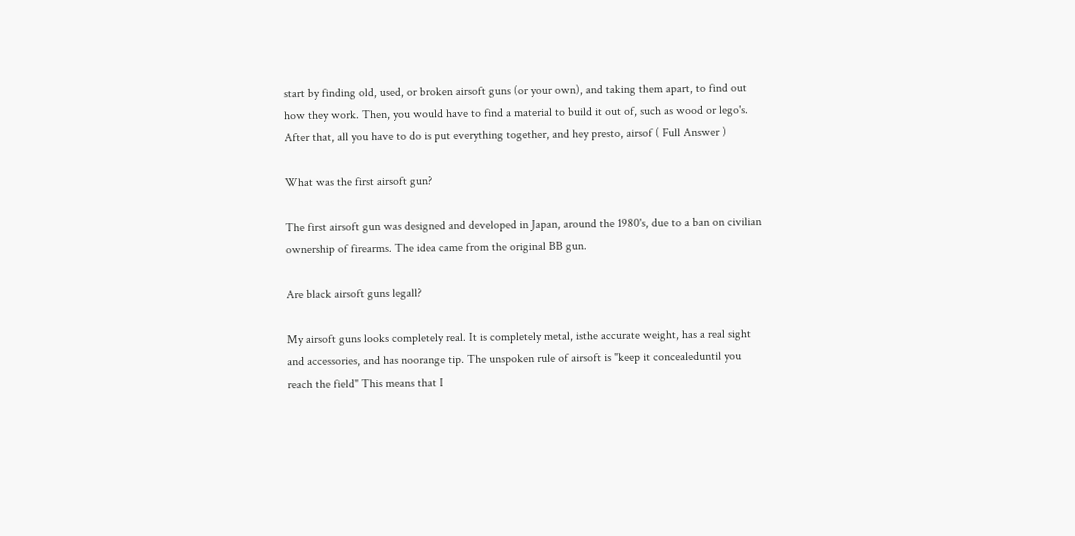start by finding old, used, or broken airsoft guns (or your own), and taking them apart, to find out how they work. Then, you would have to find a material to build it out of, such as wood or lego's. After that, all you have to do is put everything together, and hey presto, airsof ( Full Answer )

What was the first airsoft gun?

The first airsoft gun was designed and developed in Japan, around the 1980's, due to a ban on civilian ownership of firearms. The idea came from the original BB gun.

Are black airsoft guns legall?

My airsoft guns looks completely real. It is completely metal, isthe accurate weight, has a real sight and accessories, and has noorange tip. The unspoken rule of airsoft is "keep it concealeduntil you reach the field" This means that I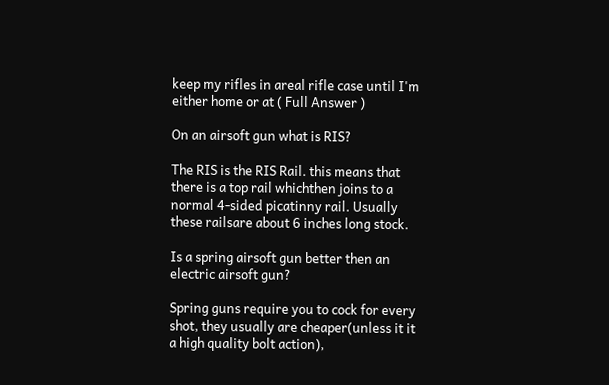keep my rifles in areal rifle case until I'm either home or at ( Full Answer )

On an airsoft gun what is RIS?

The RIS is the RIS Rail. this means that there is a top rail whichthen joins to a normal 4-sided picatinny rail. Usually these railsare about 6 inches long stock.

Is a spring airsoft gun better then an electric airsoft gun?

Spring guns require you to cock for every shot, they usually are cheaper(unless it it a high quality bolt action),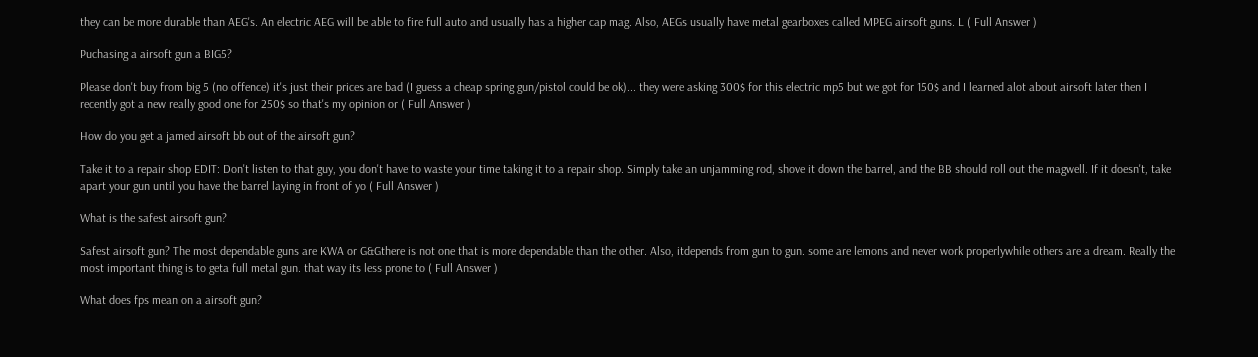they can be more durable than AEG's. An electric AEG will be able to fire full auto and usually has a higher cap mag. Also, AEGs usually have metal gearboxes called MPEG airsoft guns. L ( Full Answer )

Puchasing a airsoft gun a BIG5?

Please don't buy from big 5 (no offence) it's just their prices are bad (I guess a cheap spring gun/pistol could be ok)... they were asking 300$ for this electric mp5 but we got for 150$ and I learned alot about airsoft later then I recently got a new really good one for 250$ so that's my opinion or ( Full Answer )

How do you get a jamed airsoft bb out of the airsoft gun?

Take it to a repair shop EDIT: Don't listen to that guy, you don't have to waste your time taking it to a repair shop. Simply take an unjamming rod, shove it down the barrel, and the BB should roll out the magwell. If it doesn't, take apart your gun until you have the barrel laying in front of yo ( Full Answer )

What is the safest airsoft gun?

Safest airsoft gun? The most dependable guns are KWA or G&Gthere is not one that is more dependable than the other. Also, itdepends from gun to gun. some are lemons and never work properlywhile others are a dream. Really the most important thing is to geta full metal gun. that way its less prone to ( Full Answer )

What does fps mean on a airsoft gun?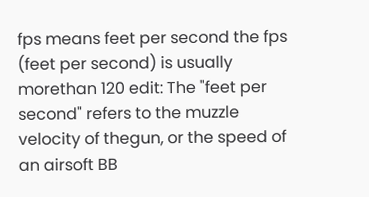fps means feet per second the fps (feet per second) is usually morethan 120 edit: The "feet per second" refers to the muzzle velocity of thegun, or the speed of an airsoft BB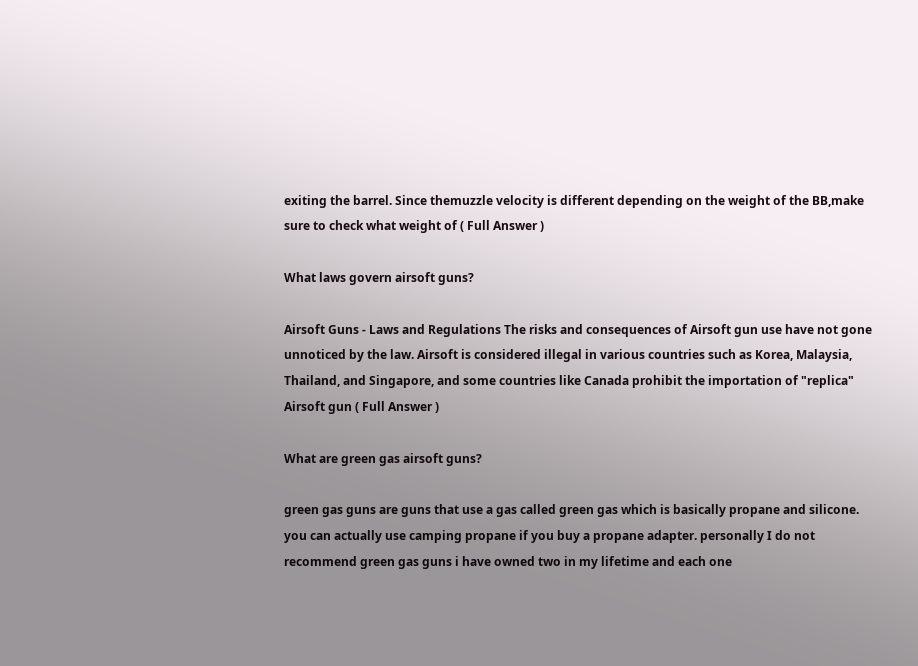exiting the barrel. Since themuzzle velocity is different depending on the weight of the BB,make sure to check what weight of ( Full Answer )

What laws govern airsoft guns?

Airsoft Guns - Laws and Regulations The risks and consequences of Airsoft gun use have not gone unnoticed by the law. Airsoft is considered illegal in various countries such as Korea, Malaysia, Thailand, and Singapore, and some countries like Canada prohibit the importation of "replica" Airsoft gun ( Full Answer )

What are green gas airsoft guns?

green gas guns are guns that use a gas called green gas which is basically propane and silicone. you can actually use camping propane if you buy a propane adapter. personally I do not recommend green gas guns i have owned two in my lifetime and each one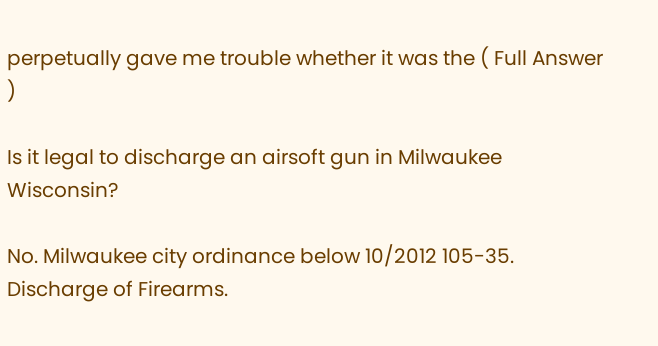perpetually gave me trouble whether it was the ( Full Answer )

Is it legal to discharge an airsoft gun in Milwaukee Wisconsin?

No. Milwaukee city ordinance below 10/2012 105-35. Discharge of Firearms.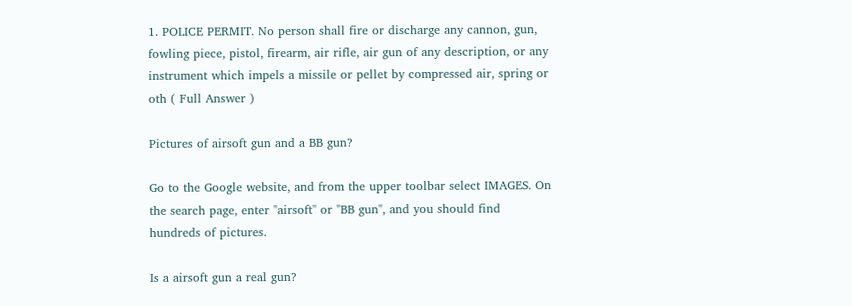1. POLICE PERMIT. No person shall fire or discharge any cannon, gun, fowling piece, pistol, firearm, air rifle, air gun of any description, or any instrument which impels a missile or pellet by compressed air, spring or oth ( Full Answer )

Pictures of airsoft gun and a BB gun?

Go to the Google website, and from the upper toolbar select IMAGES. On the search page, enter "airsoft" or "BB gun", and you should find hundreds of pictures.

Is a airsoft gun a real gun?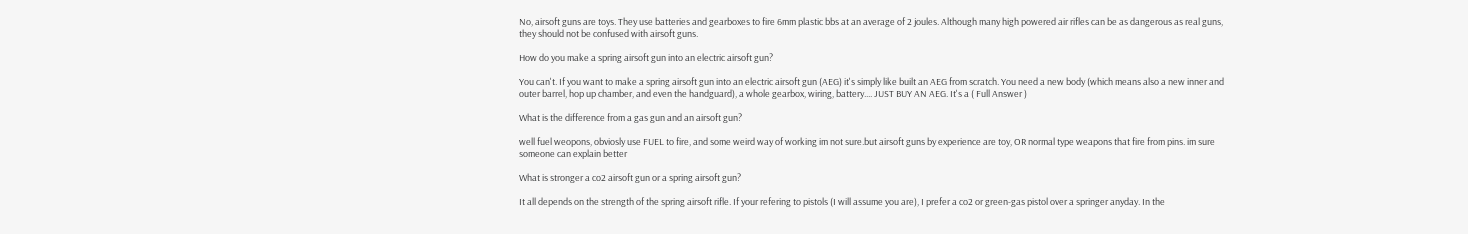No, airsoft guns are toys. They use batteries and gearboxes to fire 6mm plastic bbs at an average of 2 joules. Although many high powered air rifles can be as dangerous as real guns, they should not be confused with airsoft guns.

How do you make a spring airsoft gun into an electric airsoft gun?

You can't. If you want to make a spring airsoft gun into an electric airsoft gun (AEG) it's simply like built an AEG from scratch. You need a new body (which means also a new inner and outer barrel, hop up chamber, and even the handguard), a whole gearbox, wiring, battery.... JUST BUY AN AEG. It's a ( Full Answer )

What is the difference from a gas gun and an airsoft gun?

well fuel weopons, obviosly use FUEL to fire, and some weird way of working im not sure.but airsoft guns by experience are toy, OR normal type weapons that fire from pins. im sure someone can explain better

What is stronger a co2 airsoft gun or a spring airsoft gun?

It all depends on the strength of the spring airsoft rifle. If your refering to pistols (I will assume you are), I prefer a co2 or green-gas pistol over a springer anyday. In the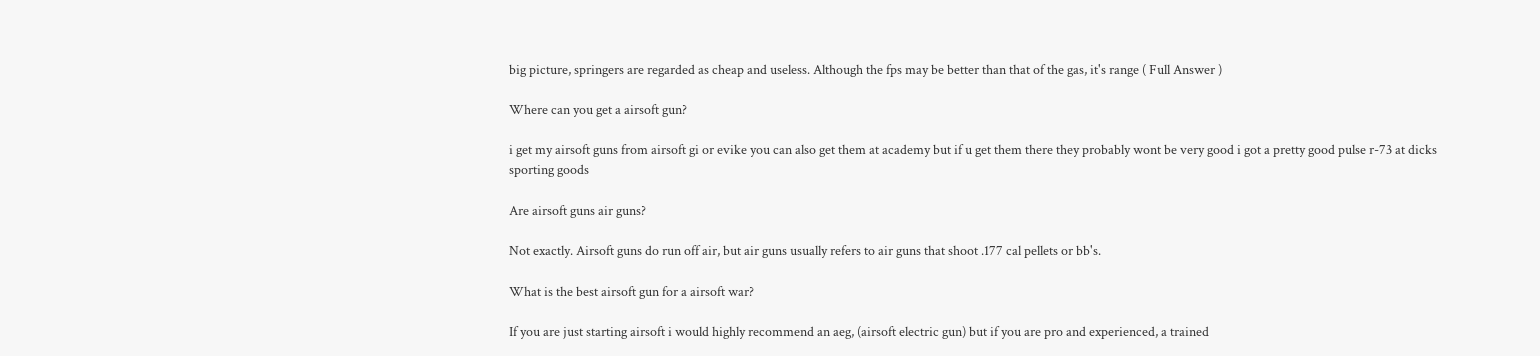big picture, springers are regarded as cheap and useless. Although the fps may be better than that of the gas, it's range ( Full Answer )

Where can you get a airsoft gun?

i get my airsoft guns from airsoft gi or evike you can also get them at academy but if u get them there they probably wont be very good i got a pretty good pulse r-73 at dicks sporting goods

Are airsoft guns air guns?

Not exactly. Airsoft guns do run off air, but air guns usually refers to air guns that shoot .177 cal pellets or bb's.

What is the best airsoft gun for a airsoft war?

If you are just starting airsoft i would highly recommend an aeg, (airsoft electric gun) but if you are pro and experienced, a trained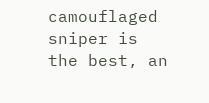camouflaged sniper is the best, an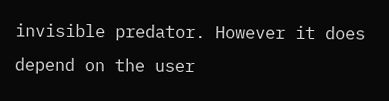invisible predator. However it does depend on the user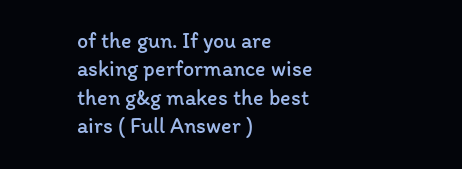of the gun. If you are asking performance wise then g&g makes the best airs ( Full Answer )